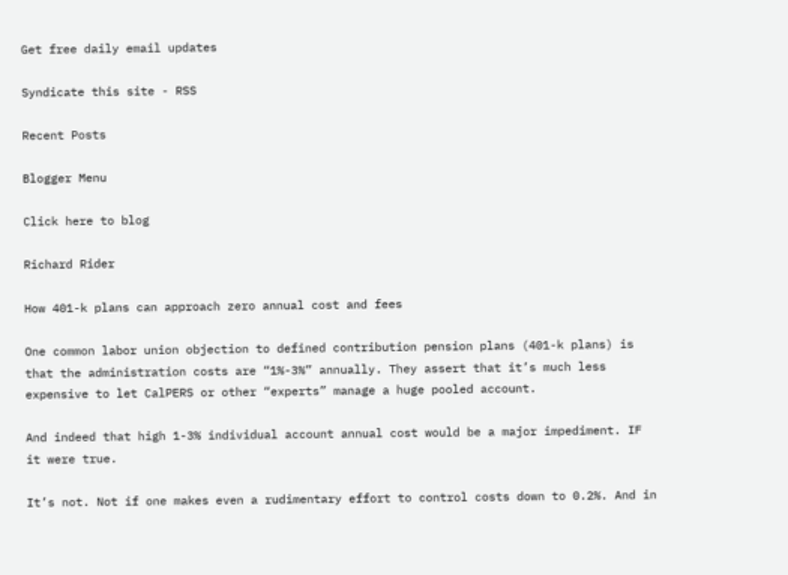Get free daily email updates

Syndicate this site - RSS

Recent Posts

Blogger Menu

Click here to blog

Richard Rider

How 401-k plans can approach zero annual cost and fees

One common labor union objection to defined contribution pension plans (401-k plans) is that the administration costs are “1%-3%” annually. They assert that it’s much less expensive to let CalPERS or other “experts” manage a huge pooled account.

And indeed that high 1-3% individual account annual cost would be a major impediment. IF it were true.

It’s not. Not if one makes even a rudimentary effort to control costs down to 0.2%. And in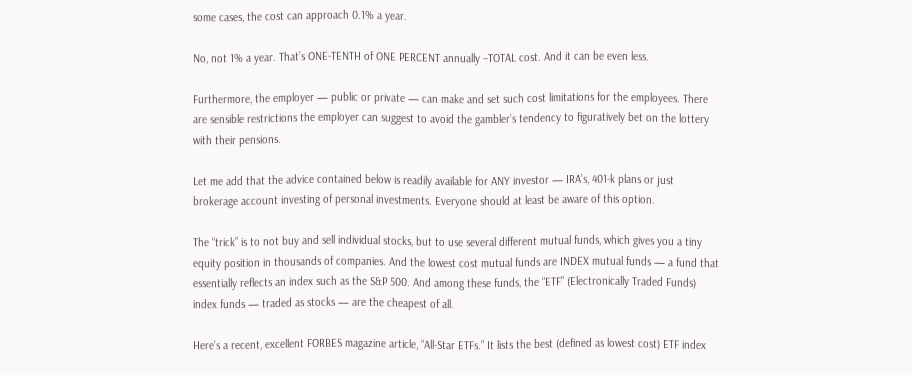some cases, the cost can approach 0.1% a year.

No, not 1% a year. That’s ONE-TENTH of ONE PERCENT annually –TOTAL cost. And it can be even less.

Furthermore, the employer — public or private — can make and set such cost limitations for the employees. There are sensible restrictions the employer can suggest to avoid the gambler’s tendency to figuratively bet on the lottery with their pensions.

Let me add that the advice contained below is readily available for ANY investor — IRA’s, 401-k plans or just brokerage account investing of personal investments. Everyone should at least be aware of this option.

The “trick” is to not buy and sell individual stocks, but to use several different mutual funds, which gives you a tiny equity position in thousands of companies. And the lowest cost mutual funds are INDEX mutual funds — a fund that essentially reflects an index such as the S&P 500. And among these funds, the “ETF” (Electronically Traded Funds) index funds — traded as stocks — are the cheapest of all.

Here’s a recent, excellent FORBES magazine article, “All-Star ETFs.” It lists the best (defined as lowest cost) ETF index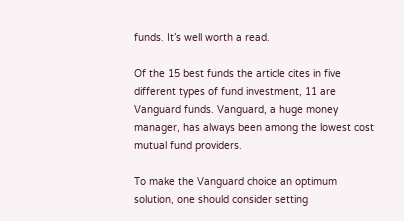funds. It’s well worth a read.

Of the 15 best funds the article cites in five different types of fund investment, 11 are Vanguard funds. Vanguard, a huge money manager, has always been among the lowest cost mutual fund providers.

To make the Vanguard choice an optimum solution, one should consider setting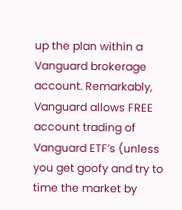up the plan within a Vanguard brokerage account. Remarkably, Vanguard allows FREE account trading of Vanguard ETF’s (unless you get goofy and try to time the market by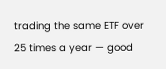trading the same ETF over 25 times a year — good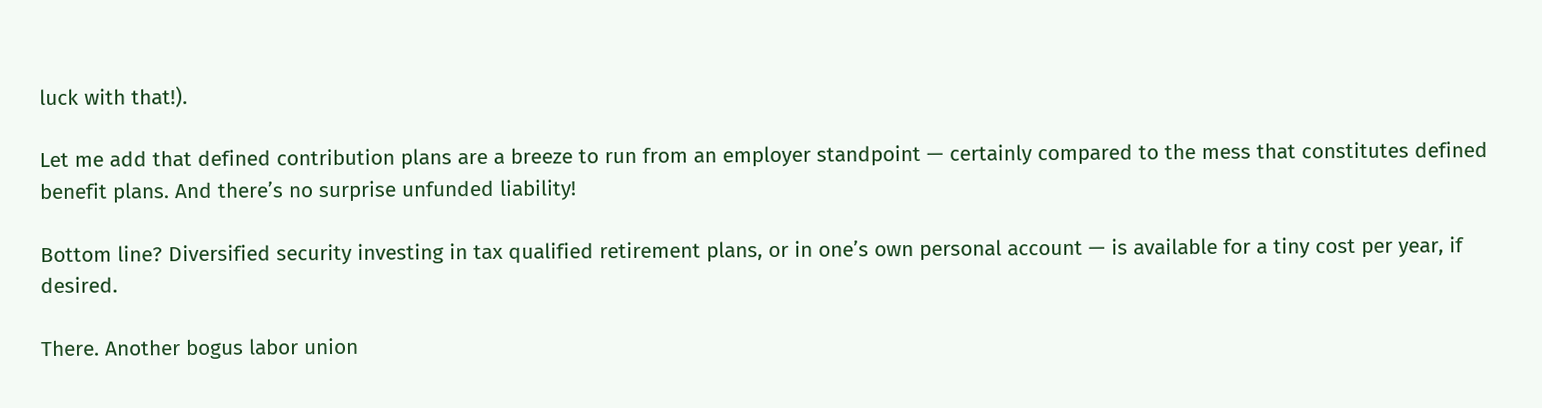luck with that!).

Let me add that defined contribution plans are a breeze to run from an employer standpoint — certainly compared to the mess that constitutes defined benefit plans. And there’s no surprise unfunded liability!

Bottom line? Diversified security investing in tax qualified retirement plans, or in one’s own personal account — is available for a tiny cost per year, if desired.

There. Another bogus labor union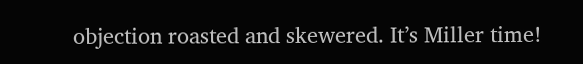objection roasted and skewered. It’s Miller time!